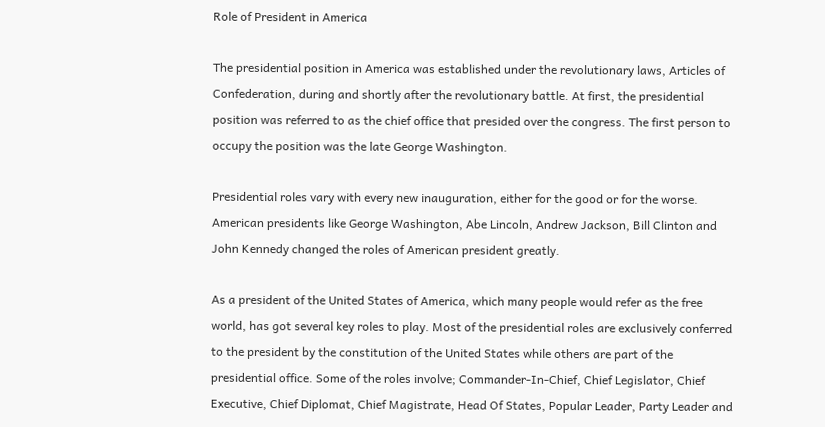Role of President in America

The presidential position in America was established under the revolutionary laws, Articles of Confederation, during and shortly after the revolutionary battle. At first, the presidential position was referred to as the chief office that presided over the congress. The first person to occupy the position was the late George Washington.

Presidential roles vary with every new inauguration, either for the good or for the worse. American presidents like George Washington, Abe Lincoln, Andrew Jackson, Bill Clinton and John Kennedy changed the roles of American president greatly.

As a president of the United States of America, which many people would refer as the free world, has got several key roles to play. Most of the presidential roles are exclusively conferred to the president by the constitution of the United States while others are part of the presidential office. Some of the roles involve; Commander-In-Chief, Chief Legislator, Chief Executive, Chief Diplomat, Chief Magistrate, Head Of States, Popular Leader, Party Leader and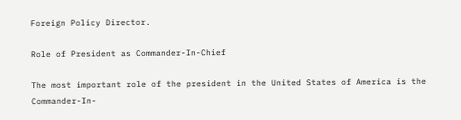Foreign Policy Director.

Role of President as Commander-In-Chief

The most important role of the president in the United States of America is the Commander-In-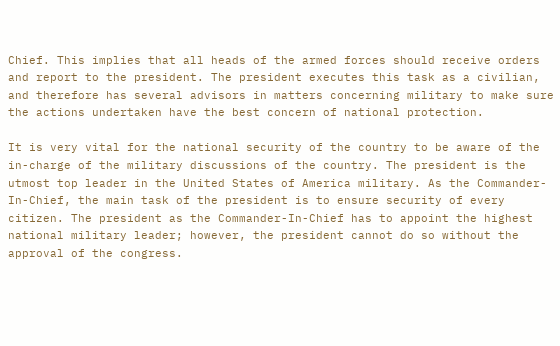Chief. This implies that all heads of the armed forces should receive orders and report to the president. The president executes this task as a civilian, and therefore has several advisors in matters concerning military to make sure the actions undertaken have the best concern of national protection.

It is very vital for the national security of the country to be aware of the in-charge of the military discussions of the country. The president is the utmost top leader in the United States of America military. As the Commander-In-Chief, the main task of the president is to ensure security of every citizen. The president as the Commander-In-Chief has to appoint the highest national military leader; however, the president cannot do so without the approval of the congress.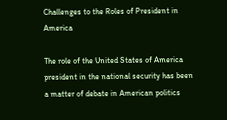Challenges to the Roles of President in America

The role of the United States of America president in the national security has been a matter of debate in American politics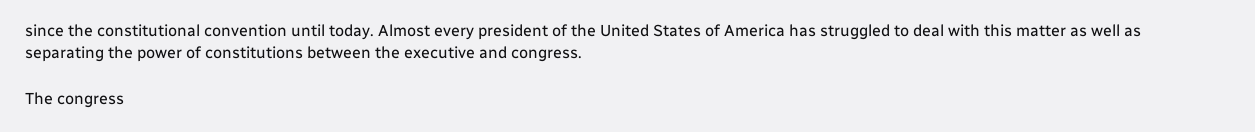since the constitutional convention until today. Almost every president of the United States of America has struggled to deal with this matter as well as separating the power of constitutions between the executive and congress.

The congress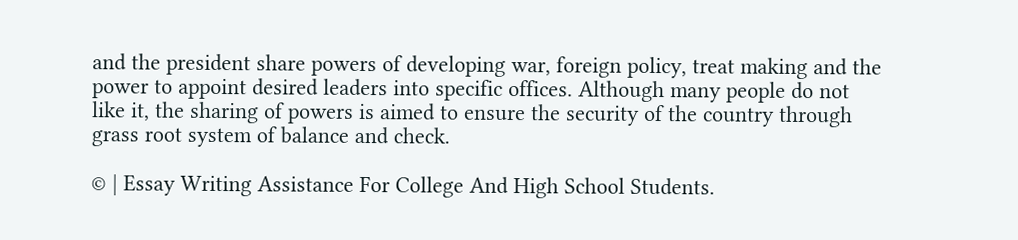and the president share powers of developing war, foreign policy, treat making and the power to appoint desired leaders into specific offices. Although many people do not like it, the sharing of powers is aimed to ensure the security of the country through grass root system of balance and check.

© | Essay Writing Assistance For College And High School Students.